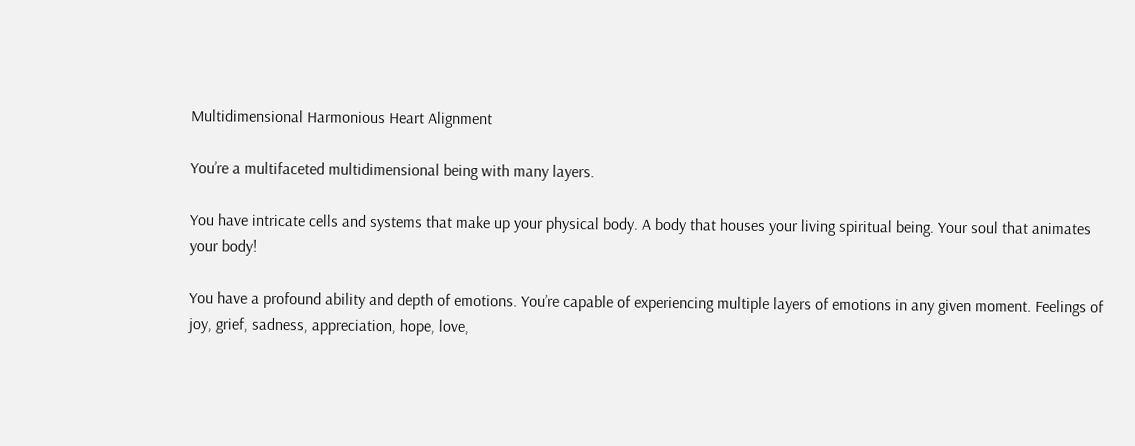Multidimensional Harmonious Heart Alignment

You’re a multifaceted multidimensional being with many layers.

You have intricate cells and systems that make up your physical body. A body that houses your living spiritual being. Your soul that animates your body!

You have a profound ability and depth of emotions. You’re capable of experiencing multiple layers of emotions in any given moment. Feelings of joy, grief, sadness, appreciation, hope, love,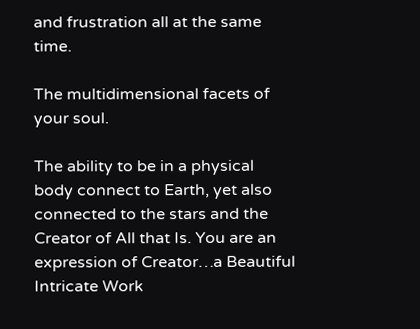and frustration all at the same time.

The multidimensional facets of your soul.

The ability to be in a physical body connect to Earth, yet also connected to the stars and the Creator of All that Is. You are an expression of Creator…a Beautiful Intricate Work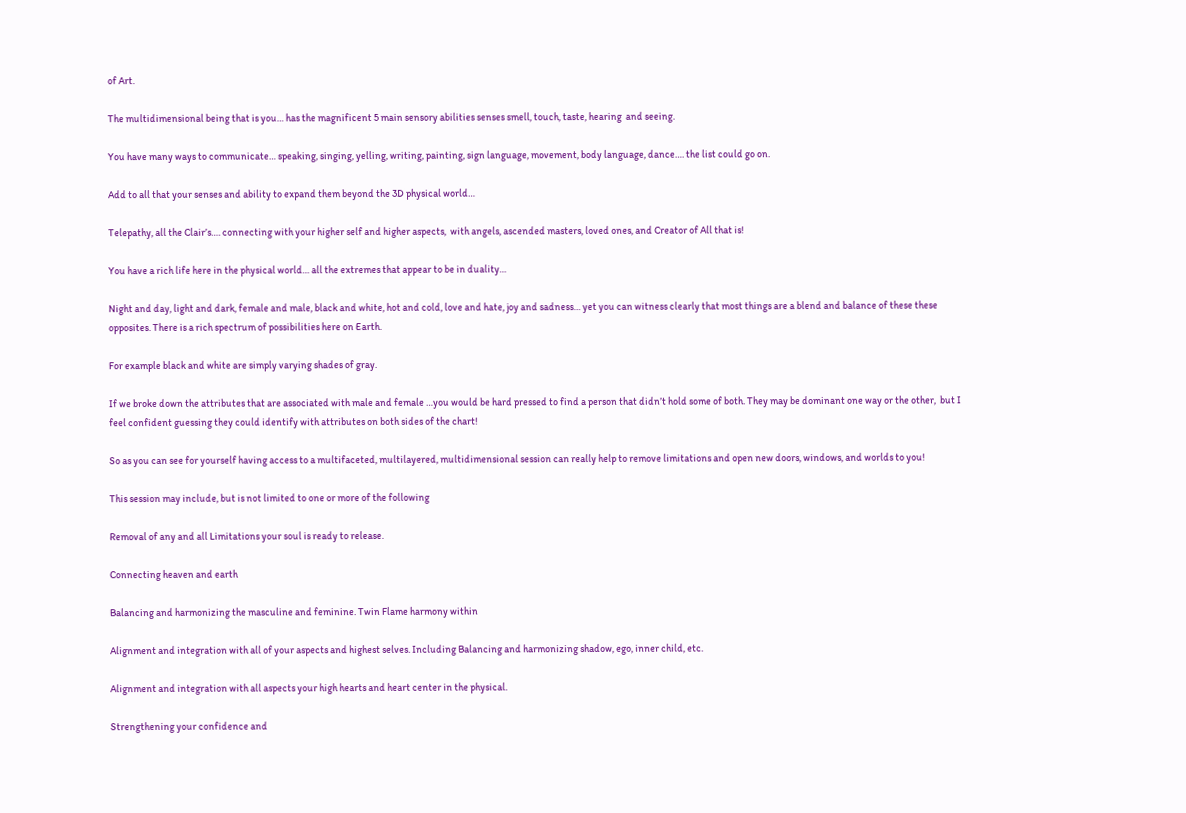of Art.

The multidimensional being that is you… has the magnificent 5 main sensory abilities senses smell, touch, taste, hearing  and seeing.

You have many ways to communicate… speaking, singing, yelling, writing, painting, sign language, movement, body language, dance…. the list could go on.

Add to all that your senses and ability to expand them beyond the 3D physical world…

Telepathy, all the Clair’s…. connecting with your higher self and higher aspects,  with angels, ascended masters, loved ones, and Creator of All that is!

You have a rich life here in the physical world… all the extremes that appear to be in duality…

Night and day, light and dark, female and male, black and white, hot and cold, love and hate, joy and sadness… yet you can witness clearly that most things are a blend and balance of these these opposites. There is a rich spectrum of possibilities here on Earth.

For example black and white are simply varying shades of gray.

If we broke down the attributes that are associated with male and female …you would be hard pressed to find a person that didn’t hold some of both. They may be dominant one way or the other,  but I feel confident guessing they could identify with attributes on both sides of the chart!

So as you can see for yourself having access to a multifaceted, multilayered, multidimensional session can really help to remove limitations and open new doors, windows, and worlds to you!

This session may include, but is not limited to one or more of the following

Removal of any and all Limitations your soul is ready to release.

Connecting heaven and earth

Balancing and harmonizing the masculine and feminine. Twin Flame harmony within

Alignment and integration with all of your aspects and highest selves. Including Balancing and harmonizing shadow, ego, inner child, etc.

Alignment and integration with all aspects your high hearts and heart center in the physical.

Strengthening your confidence and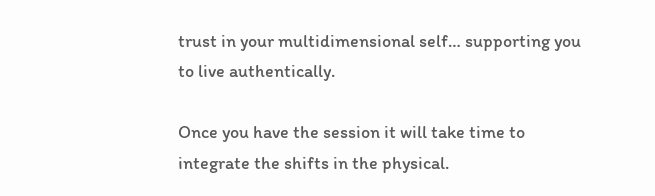trust in your multidimensional self… supporting you to live authentically.

Once you have the session it will take time to integrate the shifts in the physical.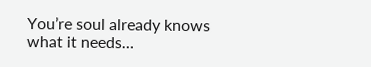You’re soul already knows what it needs…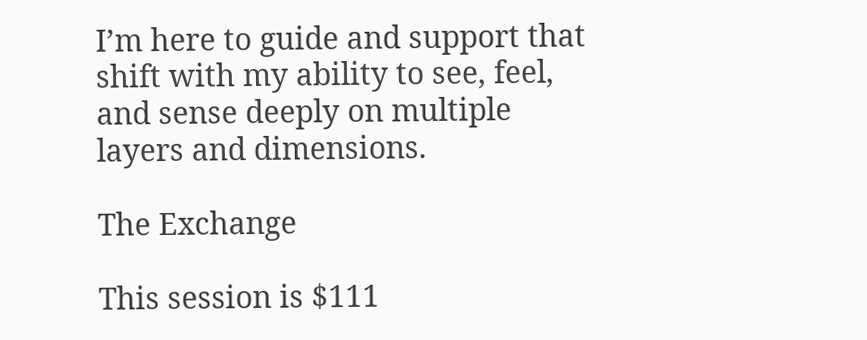I’m here to guide and support that shift with my ability to see, feel, and sense deeply on multiple layers and dimensions.

The Exchange

This session is $111